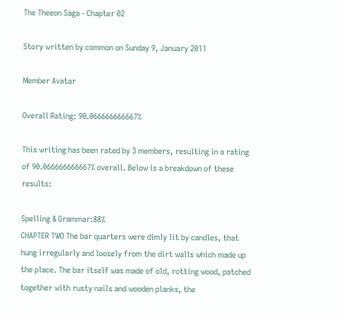The Theeon Saga - Chapter 02

Story written by common on Sunday 9, January 2011

Member Avatar

Overall Rating: 90.066666666667%

This writing has been rated by 3 members, resulting in a rating of 90.066666666667% overall. Below is a breakdown of these results:

Spelling & Grammar:88%
CHAPTER TWO The bar quarters were dimly lit by candles, that hung irregularly and loosely from the dirt walls which made up the place. The bar itself was made of old, rotting wood, patched together with rusty nails and wooden planks, the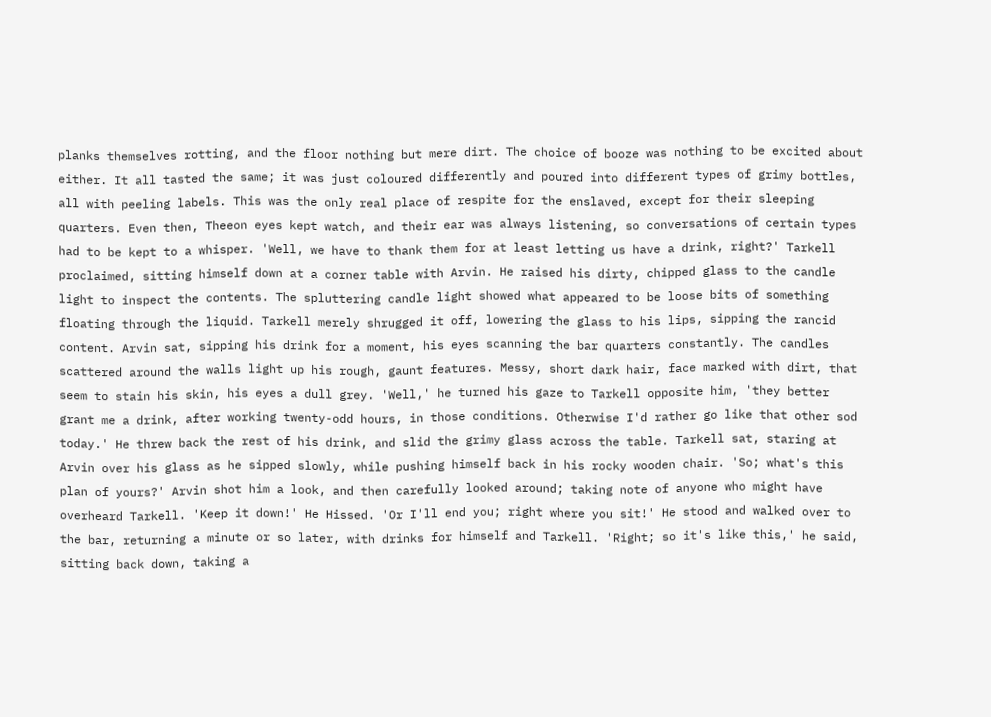planks themselves rotting, and the floor nothing but mere dirt. The choice of booze was nothing to be excited about either. It all tasted the same; it was just coloured differently and poured into different types of grimy bottles, all with peeling labels. This was the only real place of respite for the enslaved, except for their sleeping quarters. Even then, Theeon eyes kept watch, and their ear was always listening, so conversations of certain types had to be kept to a whisper. 'Well, we have to thank them for at least letting us have a drink, right?' Tarkell proclaimed, sitting himself down at a corner table with Arvin. He raised his dirty, chipped glass to the candle light to inspect the contents. The spluttering candle light showed what appeared to be loose bits of something floating through the liquid. Tarkell merely shrugged it off, lowering the glass to his lips, sipping the rancid content. Arvin sat, sipping his drink for a moment, his eyes scanning the bar quarters constantly. The candles scattered around the walls light up his rough, gaunt features. Messy, short dark hair, face marked with dirt, that seem to stain his skin, his eyes a dull grey. 'Well,' he turned his gaze to Tarkell opposite him, 'they better grant me a drink, after working twenty-odd hours, in those conditions. Otherwise I'd rather go like that other sod today.' He threw back the rest of his drink, and slid the grimy glass across the table. Tarkell sat, staring at Arvin over his glass as he sipped slowly, while pushing himself back in his rocky wooden chair. 'So; what's this plan of yours?' Arvin shot him a look, and then carefully looked around; taking note of anyone who might have overheard Tarkell. 'Keep it down!' He Hissed. 'Or I'll end you; right where you sit!' He stood and walked over to the bar, returning a minute or so later, with drinks for himself and Tarkell. 'Right; so it's like this,' he said, sitting back down, taking a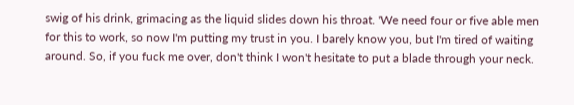swig of his drink, grimacing as the liquid slides down his throat. 'We need four or five able men for this to work, so now I'm putting my trust in you. I barely know you, but I'm tired of waiting around. So, if you fuck me over, don't think I won't hesitate to put a blade through your neck.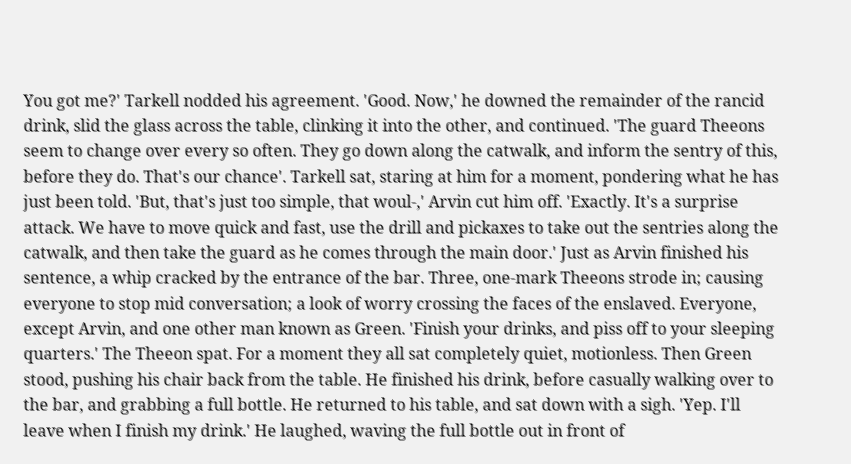You got me?' Tarkell nodded his agreement. 'Good. Now,' he downed the remainder of the rancid drink, slid the glass across the table, clinking it into the other, and continued. 'The guard Theeons seem to change over every so often. They go down along the catwalk, and inform the sentry of this, before they do. That's our chance'. Tarkell sat, staring at him for a moment, pondering what he has just been told. 'But, that's just too simple, that woul-,' Arvin cut him off. 'Exactly. It's a surprise attack. We have to move quick and fast, use the drill and pickaxes to take out the sentries along the catwalk, and then take the guard as he comes through the main door.' Just as Arvin finished his sentence, a whip cracked by the entrance of the bar. Three, one-mark Theeons strode in; causing everyone to stop mid conversation; a look of worry crossing the faces of the enslaved. Everyone, except Arvin, and one other man known as Green. 'Finish your drinks, and piss off to your sleeping quarters.' The Theeon spat. For a moment they all sat completely quiet, motionless. Then Green stood, pushing his chair back from the table. He finished his drink, before casually walking over to the bar, and grabbing a full bottle. He returned to his table, and sat down with a sigh. 'Yep. I'll leave when I finish my drink.' He laughed, waving the full bottle out in front of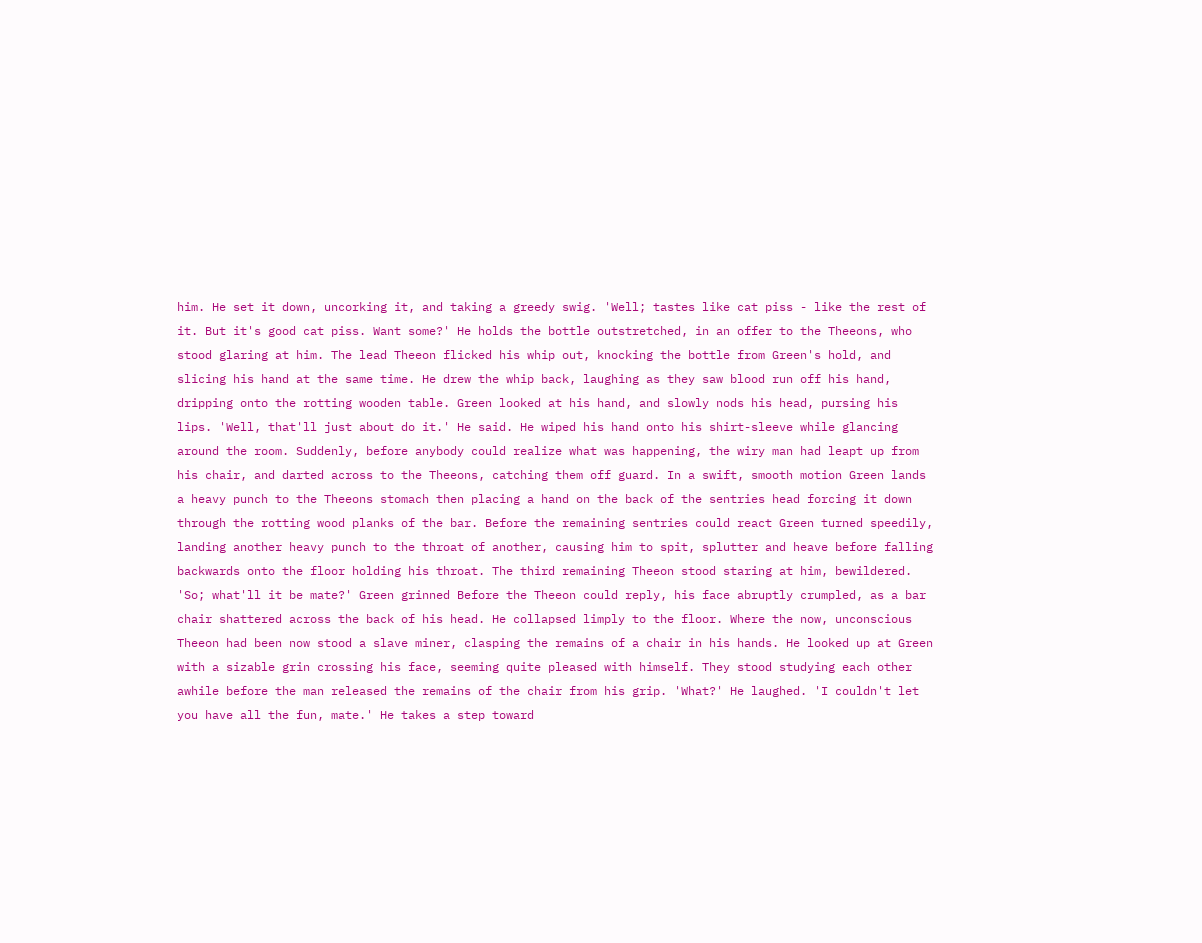him. He set it down, uncorking it, and taking a greedy swig. 'Well; tastes like cat piss - like the rest of it. But it's good cat piss. Want some?' He holds the bottle outstretched, in an offer to the Theeons, who stood glaring at him. The lead Theeon flicked his whip out, knocking the bottle from Green's hold, and slicing his hand at the same time. He drew the whip back, laughing as they saw blood run off his hand, dripping onto the rotting wooden table. Green looked at his hand, and slowly nods his head, pursing his lips. 'Well, that'll just about do it.' He said. He wiped his hand onto his shirt-sleeve while glancing around the room. Suddenly, before anybody could realize what was happening, the wiry man had leapt up from his chair, and darted across to the Theeons, catching them off guard. In a swift, smooth motion Green lands a heavy punch to the Theeons stomach then placing a hand on the back of the sentries head forcing it down through the rotting wood planks of the bar. Before the remaining sentries could react Green turned speedily, landing another heavy punch to the throat of another, causing him to spit, splutter and heave before falling backwards onto the floor holding his throat. The third remaining Theeon stood staring at him, bewildered. 'So; what'll it be mate?' Green grinned Before the Theeon could reply, his face abruptly crumpled, as a bar chair shattered across the back of his head. He collapsed limply to the floor. Where the now, unconscious Theeon had been now stood a slave miner, clasping the remains of a chair in his hands. He looked up at Green with a sizable grin crossing his face, seeming quite pleased with himself. They stood studying each other awhile before the man released the remains of the chair from his grip. 'What?' He laughed. 'I couldn't let you have all the fun, mate.' He takes a step toward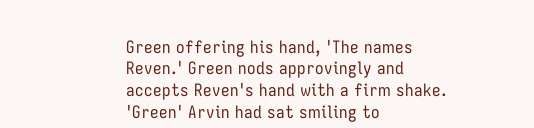Green offering his hand, 'The names Reven.' Green nods approvingly and accepts Reven's hand with a firm shake. 'Green' Arvin had sat smiling to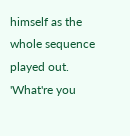himself as the whole sequence played out. 'What're you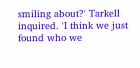smiling about?' Tarkell inquired. 'I think we just found who we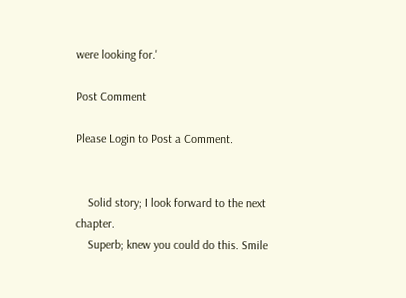were looking for.'

Post Comment

Please Login to Post a Comment.


    Solid story; I look forward to the next chapter.
    Superb; knew you could do this. Smile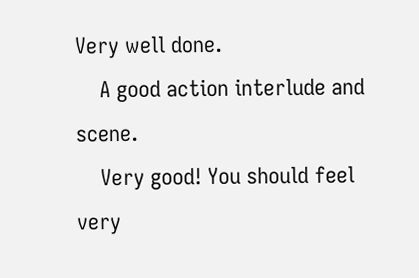Very well done.
    A good action interlude and scene.
    Very good! You should feel very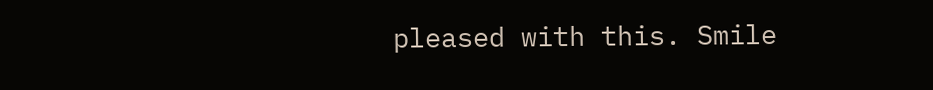pleased with this. Smile